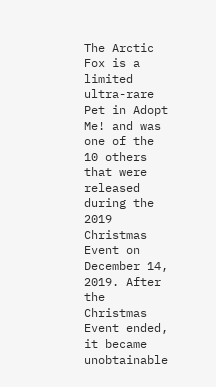The Arctic Fox is a limited ultra-rare Pet in Adopt Me! and was one of the 10 others that were released during the 2019 Christmas Event on December 14, 2019. After the Christmas Event ended, it became unobtainable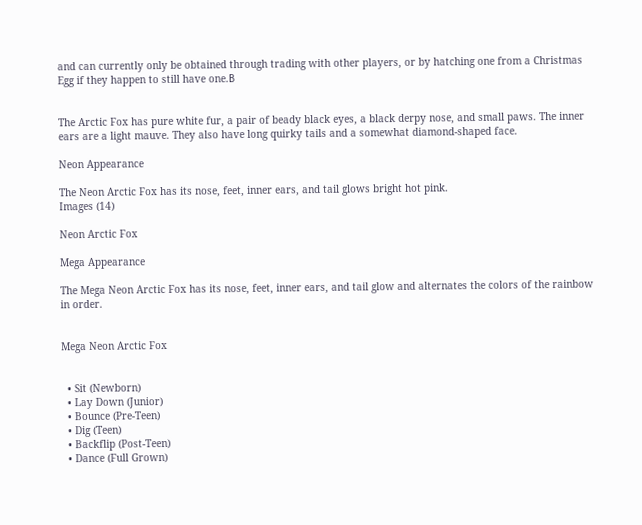and can currently only be obtained through trading with other players, or by hatching one from a Christmas Egg if they happen to still have one.Β


The Arctic Fox has pure white fur, a pair of beady black eyes, a black derpy nose, and small paws. The inner ears are a light mauve. They also have long quirky tails and a somewhat diamond-shaped face.

Neon Appearance

The Neon Arctic Fox has its nose, feet, inner ears, and tail glows bright hot pink.
Images (14)

Neon Arctic Fox

Mega Appearance

The Mega Neon Arctic Fox has its nose, feet, inner ears, and tail glow and alternates the colors of the rainbow in order.


Mega Neon Arctic Fox


  • Sit (Newborn)
  • Lay Down (Junior)
  • Bounce (Pre-Teen)
  • Dig (Teen)
  • Backflip (Post-Teen)
  • Dance (Full Grown)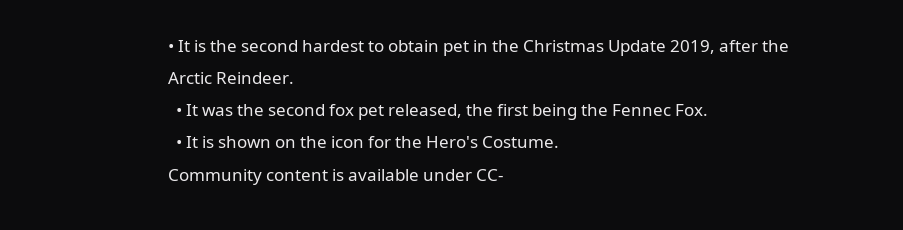• It is the second hardest to obtain pet in the Christmas Update 2019, after the Arctic Reindeer.
  • It was the second fox pet released, the first being the Fennec Fox.
  • It is shown on the icon for the Hero's Costume.
Community content is available under CC-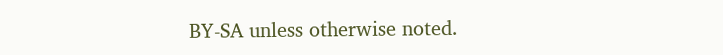BY-SA unless otherwise noted.